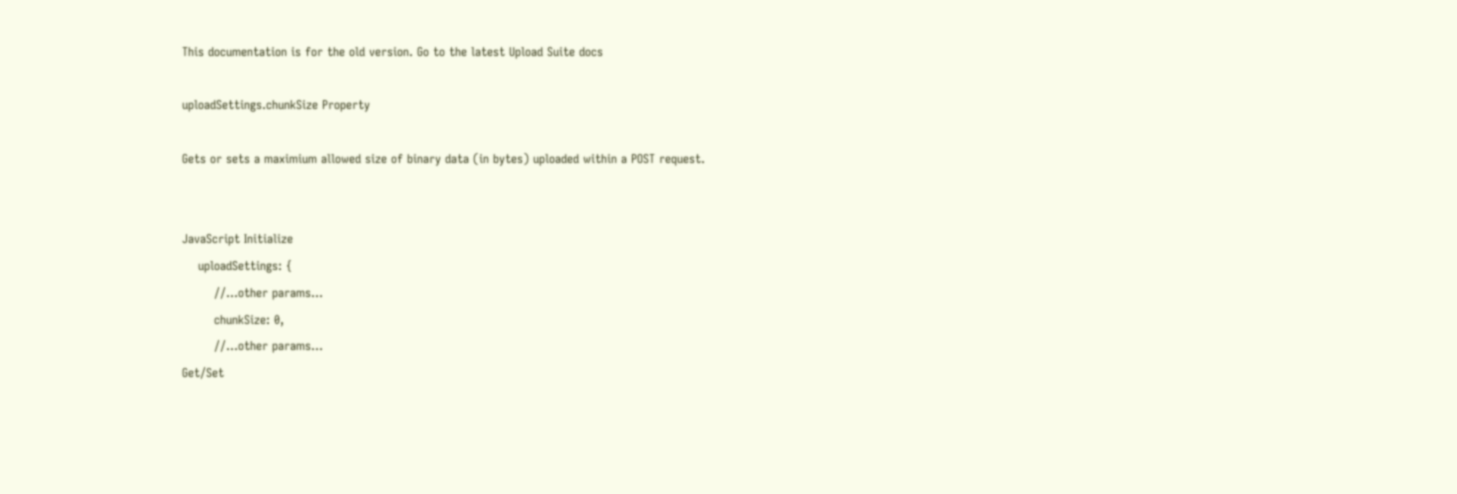This documentation is for the old version. Go to the latest Upload Suite docs

uploadSettings.chunkSize Property

Gets or sets a maximium allowed size of binary data (in bytes) uploaded within a POST request.


JavaScript Initialize
    uploadSettings: {
        //...other params...
        chunkSize: 0,
        //...other params...
Get/Set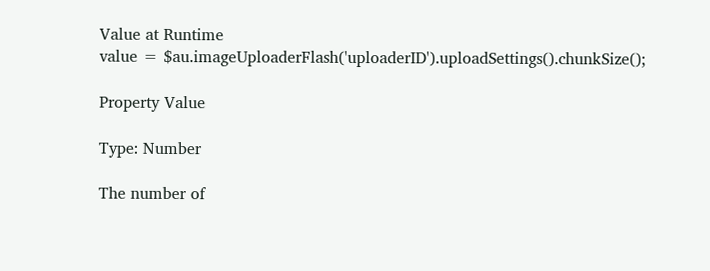Value at Runtime
value = $au.imageUploaderFlash('uploaderID').uploadSettings().chunkSize();

Property Value

Type: Number

The number of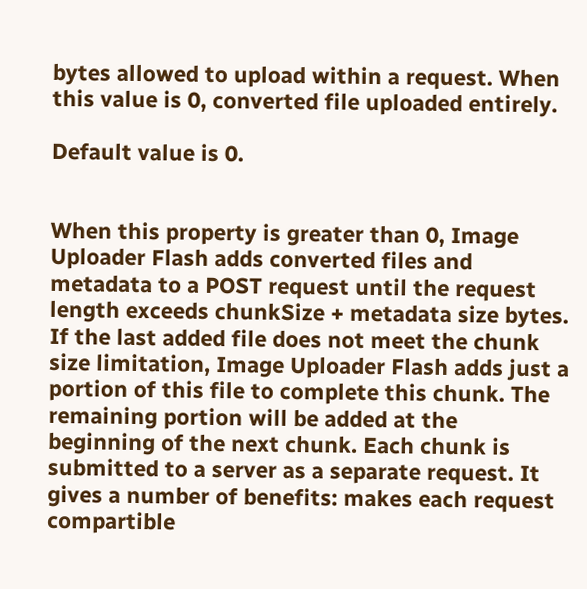bytes allowed to upload within a request. When this value is 0, converted file uploaded entirely.

Default value is 0.


When this property is greater than 0, Image Uploader Flash adds converted files and metadata to a POST request until the request length exceeds chunkSize + metadata size bytes. If the last added file does not meet the chunk size limitation, Image Uploader Flash adds just a portion of this file to complete this chunk. The remaining portion will be added at the beginning of the next chunk. Each chunk is submitted to a server as a separate request. It gives a number of benefits: makes each request compartible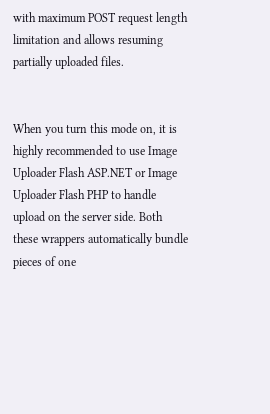with maximum POST request length limitation and allows resuming partially uploaded files.


When you turn this mode on, it is highly recommended to use Image Uploader Flash ASP.NET or Image Uploader Flash PHP to handle upload on the server side. Both these wrappers automatically bundle pieces of one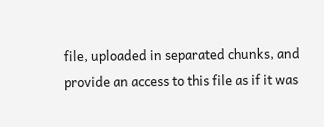file, uploaded in separated chunks, and provide an access to this file as if it was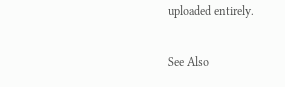uploaded entirely.

See Also